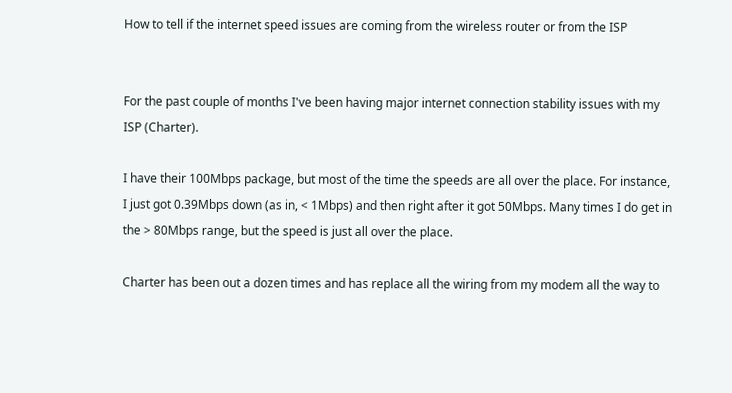How to tell if the internet speed issues are coming from the wireless router or from the ISP


For the past couple of months I've been having major internet connection stability issues with my ISP (Charter).

I have their 100Mbps package, but most of the time the speeds are all over the place. For instance, I just got 0.39Mbps down (as in, < 1Mbps) and then right after it got 50Mbps. Many times I do get in the > 80Mbps range, but the speed is just all over the place.

Charter has been out a dozen times and has replace all the wiring from my modem all the way to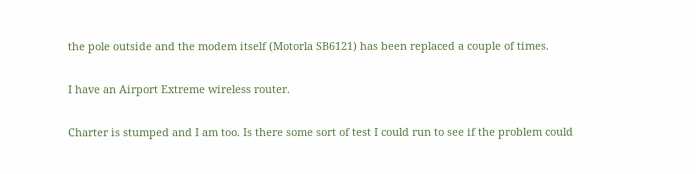the pole outside and the modem itself (Motorla SB6121) has been replaced a couple of times.

I have an Airport Extreme wireless router.

Charter is stumped and I am too. Is there some sort of test I could run to see if the problem could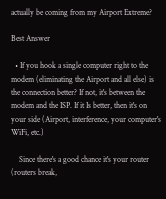actually be coming from my Airport Extreme?

Best Answer

  • If you hook a single computer right to the modem (eliminating the Airport and all else) is the connection better? If not, it's between the modem and the ISP. If it Is better, then it's on your side (Airport, interference, your computer's WiFi, etc.)

    Since there's a good chance it's your router (routers break,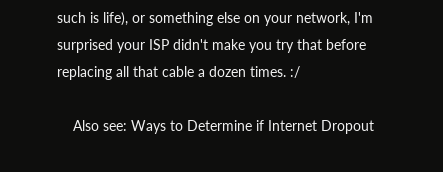such is life), or something else on your network, I'm surprised your ISP didn't make you try that before replacing all that cable a dozen times. :/

    Also see: Ways to Determine if Internet Dropout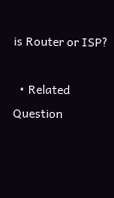is Router or ISP?

  • Related Question